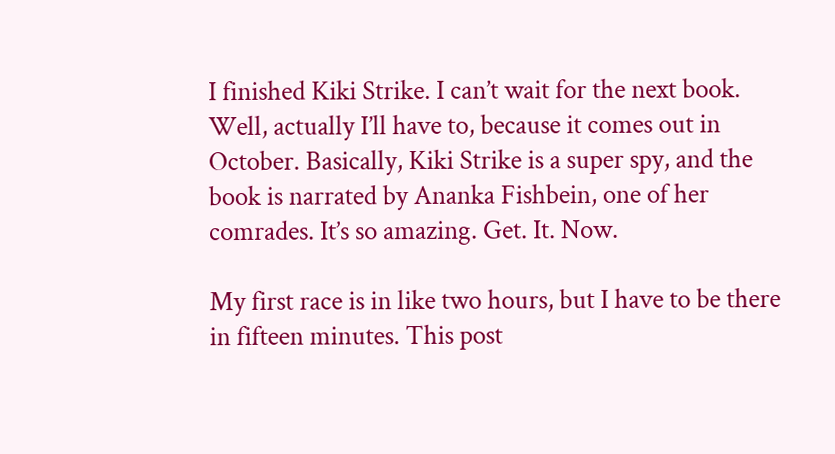I finished Kiki Strike. I can’t wait for the next book. Well, actually I’ll have to, because it comes out in October. Basically, Kiki Strike is a super spy, and the book is narrated by Ananka Fishbein, one of her comrades. It’s so amazing. Get. It. Now.

My first race is in like two hours, but I have to be there in fifteen minutes. This post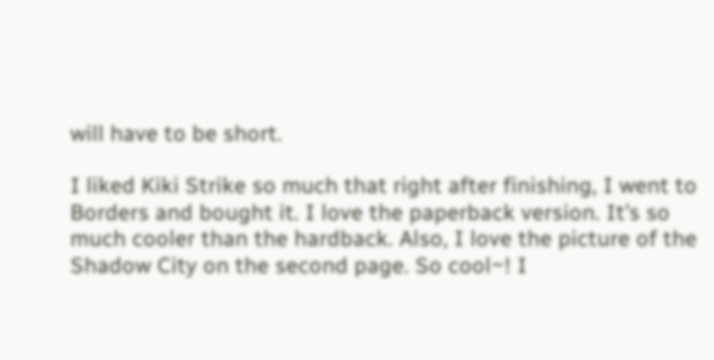will have to be short.

I liked Kiki Strike so much that right after finishing, I went to Borders and bought it. I love the paperback version. It’s so much cooler than the hardback. Also, I love the picture of the Shadow City on the second page. So cool~! I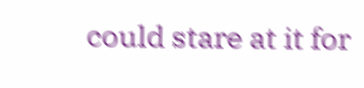could stare at it for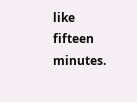like fifteen minutes.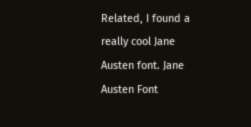Related, I found a really cool Jane Austen font. Jane Austen Font